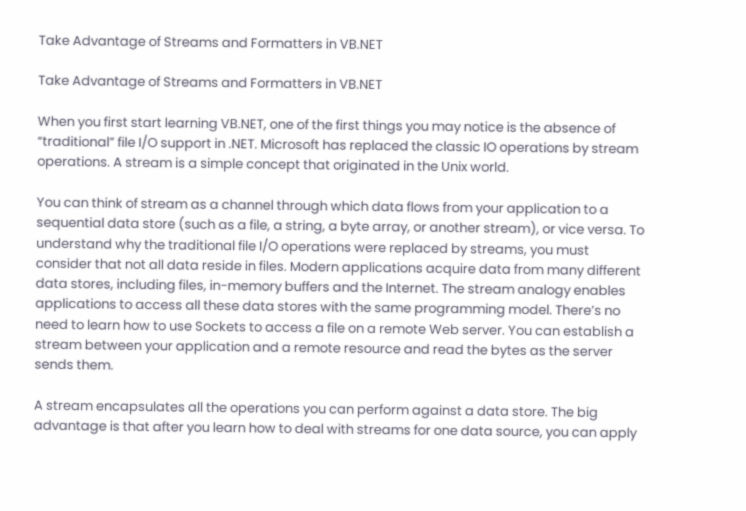Take Advantage of Streams and Formatters in VB.NET

Take Advantage of Streams and Formatters in VB.NET

When you first start learning VB.NET, one of the first things you may notice is the absence of “traditional” file I/O support in .NET. Microsoft has replaced the classic IO operations by stream operations. A stream is a simple concept that originated in the Unix world.

You can think of stream as a channel through which data flows from your application to a sequential data store (such as a file, a string, a byte array, or another stream), or vice versa. To understand why the traditional file I/O operations were replaced by streams, you must consider that not all data reside in files. Modern applications acquire data from many different data stores, including files, in-memory buffers and the Internet. The stream analogy enables applications to access all these data stores with the same programming model. There’s no need to learn how to use Sockets to access a file on a remote Web server. You can establish a stream between your application and a remote resource and read the bytes as the server sends them.

A stream encapsulates all the operations you can perform against a data store. The big advantage is that after you learn how to deal with streams for one data source, you can apply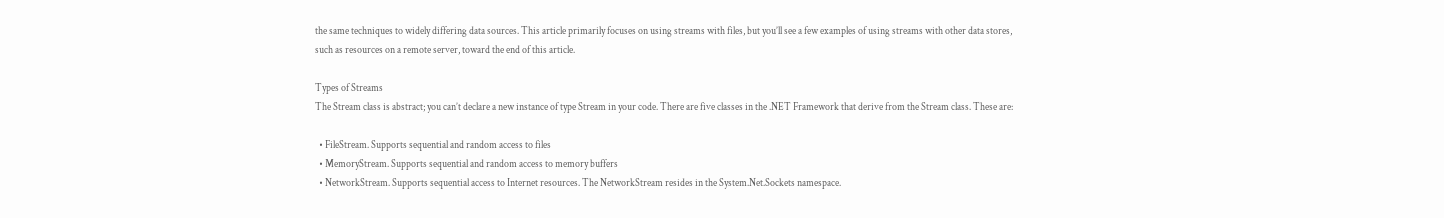the same techniques to widely differing data sources. This article primarily focuses on using streams with files, but you’ll see a few examples of using streams with other data stores, such as resources on a remote server, toward the end of this article.

Types of Streams
The Stream class is abstract; you can’t declare a new instance of type Stream in your code. There are five classes in the .NET Framework that derive from the Stream class. These are:

  • FileStream. Supports sequential and random access to files
  • MemoryStream. Supports sequential and random access to memory buffers
  • NetworkStream. Supports sequential access to Internet resources. The NetworkStream resides in the System.Net.Sockets namespace.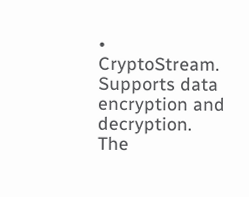• CryptoStream. Supports data encryption and decryption. The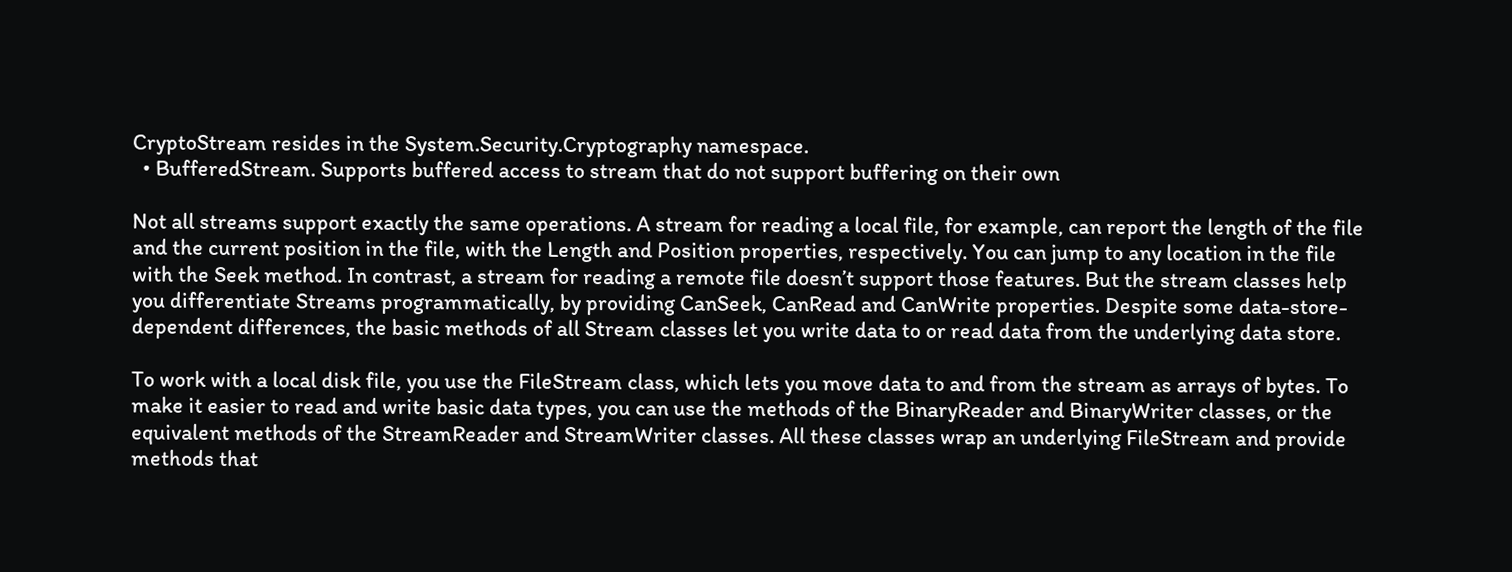CryptoStream resides in the System.Security.Cryptography namespace.
  • BufferedStream. Supports buffered access to stream that do not support buffering on their own

Not all streams support exactly the same operations. A stream for reading a local file, for example, can report the length of the file and the current position in the file, with the Length and Position properties, respectively. You can jump to any location in the file with the Seek method. In contrast, a stream for reading a remote file doesn’t support those features. But the stream classes help you differentiate Streams programmatically, by providing CanSeek, CanRead and CanWrite properties. Despite some data-store-dependent differences, the basic methods of all Stream classes let you write data to or read data from the underlying data store.

To work with a local disk file, you use the FileStream class, which lets you move data to and from the stream as arrays of bytes. To make it easier to read and write basic data types, you can use the methods of the BinaryReader and BinaryWriter classes, or the equivalent methods of the StreamReader and StreamWriter classes. All these classes wrap an underlying FileStream and provide methods that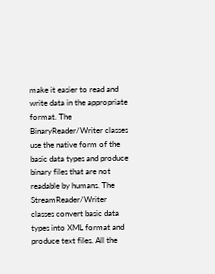make it easier to read and write data in the appropriate format. The BinaryReader/Writer classes use the native form of the basic data types and produce binary files that are not readable by humans. The StreamReader/Writer classes convert basic data types into XML format and produce text files. All the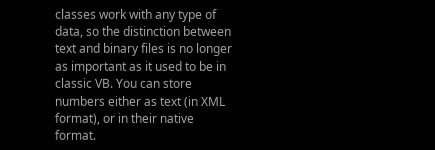classes work with any type of data, so the distinction between text and binary files is no longer as important as it used to be in classic VB. You can store numbers either as text (in XML format), or in their native format.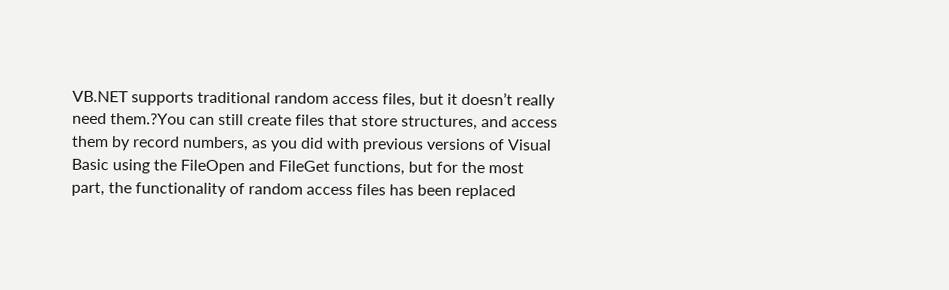VB.NET supports traditional random access files, but it doesn’t really need them.?You can still create files that store structures, and access them by record numbers, as you did with previous versions of Visual Basic using the FileOpen and FileGet functions, but for the most part, the functionality of random access files has been replaced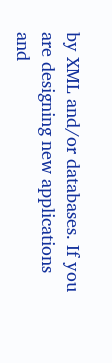by XML and/or databases. If you are designing new applications and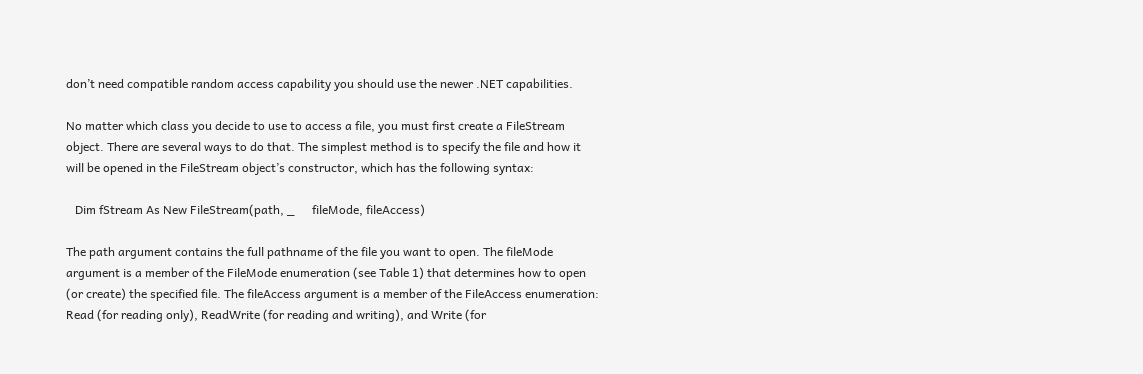don’t need compatible random access capability you should use the newer .NET capabilities.

No matter which class you decide to use to access a file, you must first create a FileStream object. There are several ways to do that. The simplest method is to specify the file and how it will be opened in the FileStream object’s constructor, which has the following syntax:

   Dim fStream As New FileStream(path, _      fileMode, fileAccess)

The path argument contains the full pathname of the file you want to open. The fileMode argument is a member of the FileMode enumeration (see Table 1) that determines how to open (or create) the specified file. The fileAccess argument is a member of the FileAccess enumeration: Read (for reading only), ReadWrite (for reading and writing), and Write (for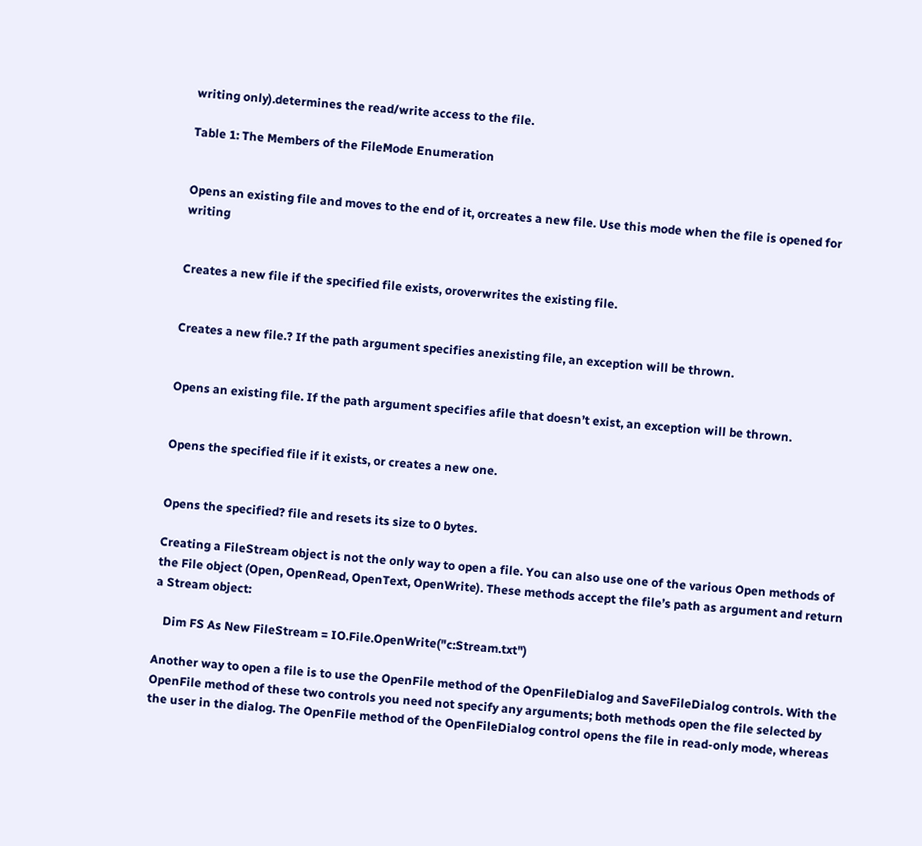writing only).determines the read/write access to the file.

Table 1: The Members of the FileMode Enumeration


Opens an existing file and moves to the end of it, orcreates a new file. Use this mode when the file is opened for writing


Creates a new file if the specified file exists, oroverwrites the existing file.


Creates a new file.? If the path argument specifies anexisting file, an exception will be thrown.


Opens an existing file. If the path argument specifies afile that doesn’t exist, an exception will be thrown.


Opens the specified file if it exists, or creates a new one.


Opens the specified? file and resets its size to 0 bytes.

Creating a FileStream object is not the only way to open a file. You can also use one of the various Open methods of the File object (Open, OpenRead, OpenText, OpenWrite). These methods accept the file’s path as argument and return a Stream object:

   Dim FS As New FileStream = IO.File.OpenWrite("c:Stream.txt")

Another way to open a file is to use the OpenFile method of the OpenFileDialog and SaveFileDialog controls. With the OpenFile method of these two controls you need not specify any arguments; both methods open the file selected by the user in the dialog. The OpenFile method of the OpenFileDialog control opens the file in read-only mode, whereas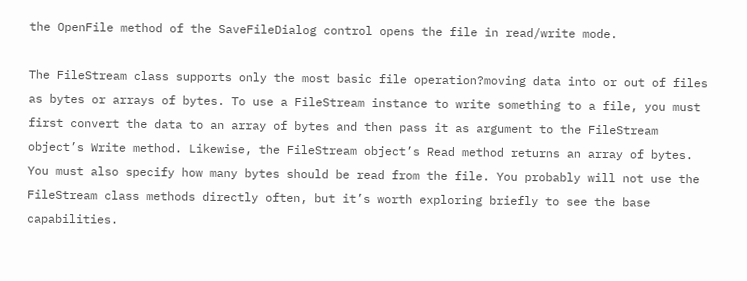the OpenFile method of the SaveFileDialog control opens the file in read/write mode.

The FileStream class supports only the most basic file operation?moving data into or out of files as bytes or arrays of bytes. To use a FileStream instance to write something to a file, you must first convert the data to an array of bytes and then pass it as argument to the FileStream object’s Write method. Likewise, the FileStream object’s Read method returns an array of bytes. You must also specify how many bytes should be read from the file. You probably will not use the FileStream class methods directly often, but it’s worth exploring briefly to see the base capabilities.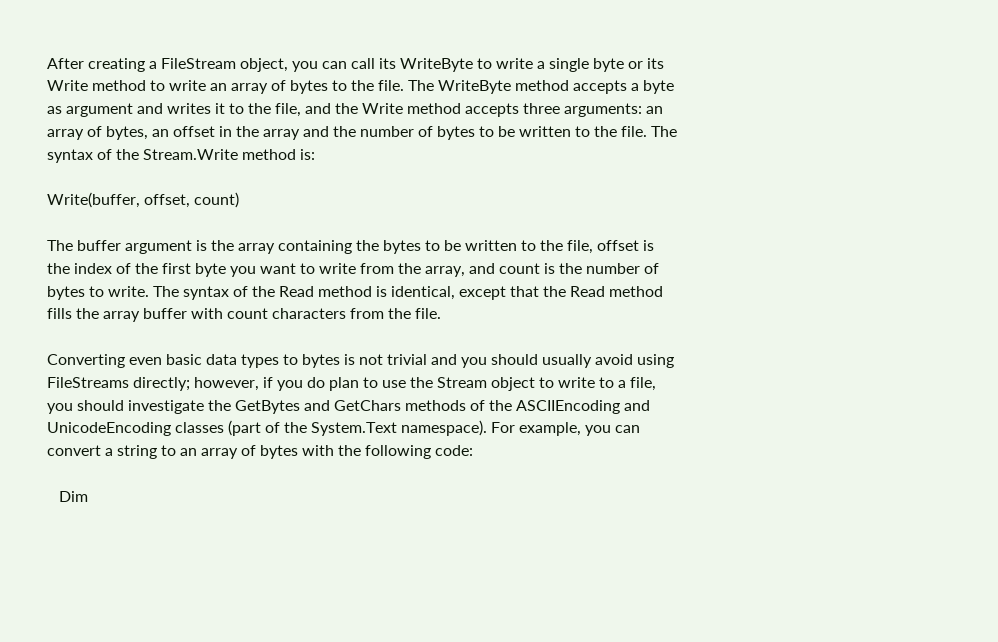After creating a FileStream object, you can call its WriteByte to write a single byte or its Write method to write an array of bytes to the file. The WriteByte method accepts a byte as argument and writes it to the file, and the Write method accepts three arguments: an array of bytes, an offset in the array and the number of bytes to be written to the file. The syntax of the Stream.Write method is:

Write(buffer, offset, count)

The buffer argument is the array containing the bytes to be written to the file, offset is the index of the first byte you want to write from the array, and count is the number of bytes to write. The syntax of the Read method is identical, except that the Read method fills the array buffer with count characters from the file.

Converting even basic data types to bytes is not trivial and you should usually avoid using FileStreams directly; however, if you do plan to use the Stream object to write to a file, you should investigate the GetBytes and GetChars methods of the ASCIIEncoding and UnicodeEncoding classes (part of the System.Text namespace). For example, you can convert a string to an array of bytes with the following code:

   Dim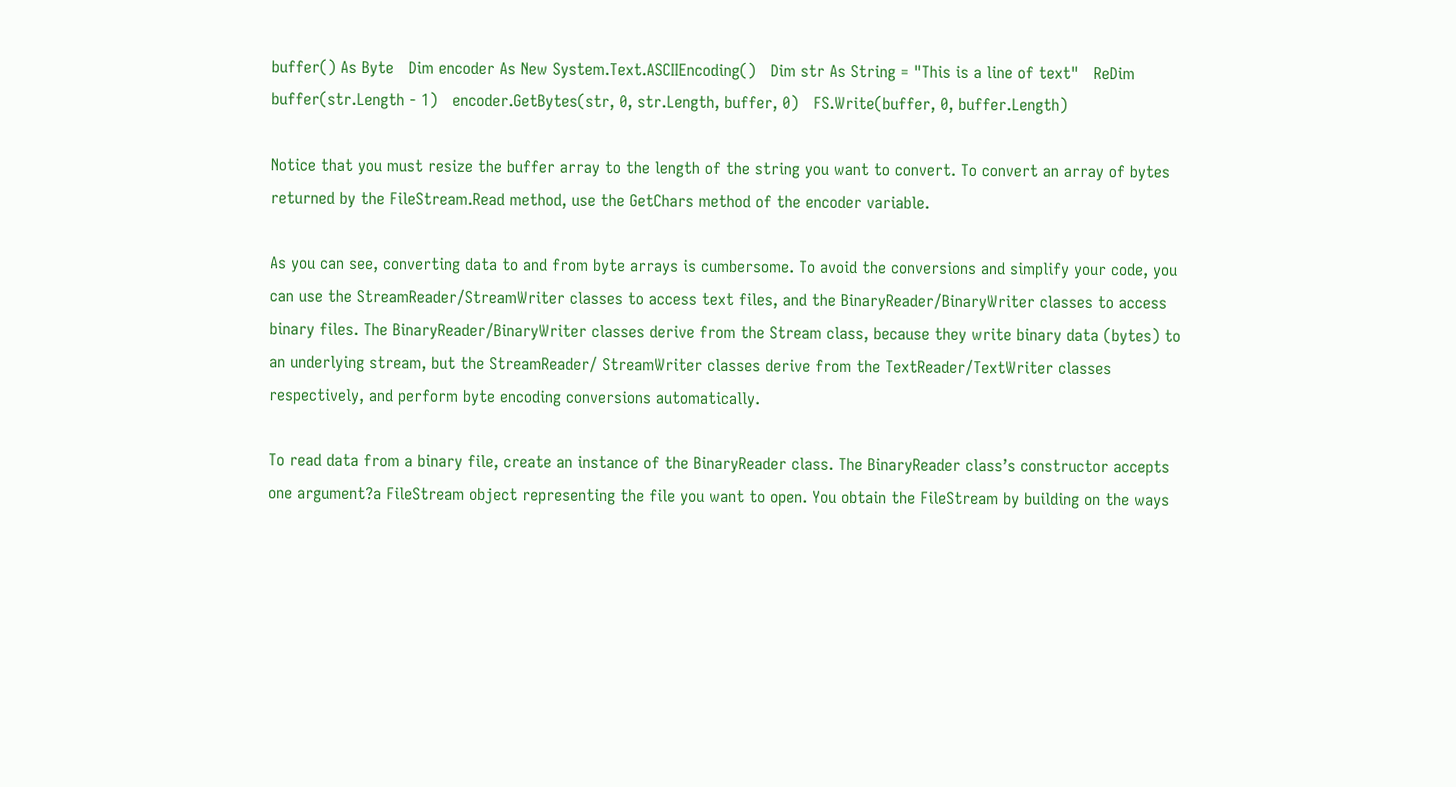buffer() As Byte   Dim encoder As New System.Text.ASCIIEncoding()   Dim str As String = "This is a line of text"   ReDim buffer(str.Length - 1)   encoder.GetBytes(str, 0, str.Length, buffer, 0)   FS.Write(buffer, 0, buffer.Length)

Notice that you must resize the buffer array to the length of the string you want to convert. To convert an array of bytes returned by the FileStream.Read method, use the GetChars method of the encoder variable.

As you can see, converting data to and from byte arrays is cumbersome. To avoid the conversions and simplify your code, you can use the StreamReader/StreamWriter classes to access text files, and the BinaryReader/BinaryWriter classes to access binary files. The BinaryReader/BinaryWriter classes derive from the Stream class, because they write binary data (bytes) to an underlying stream, but the StreamReader/ StreamWriter classes derive from the TextReader/TextWriter classes respectively, and perform byte encoding conversions automatically.

To read data from a binary file, create an instance of the BinaryReader class. The BinaryReader class’s constructor accepts one argument?a FileStream object representing the file you want to open. You obtain the FileStream by building on the ways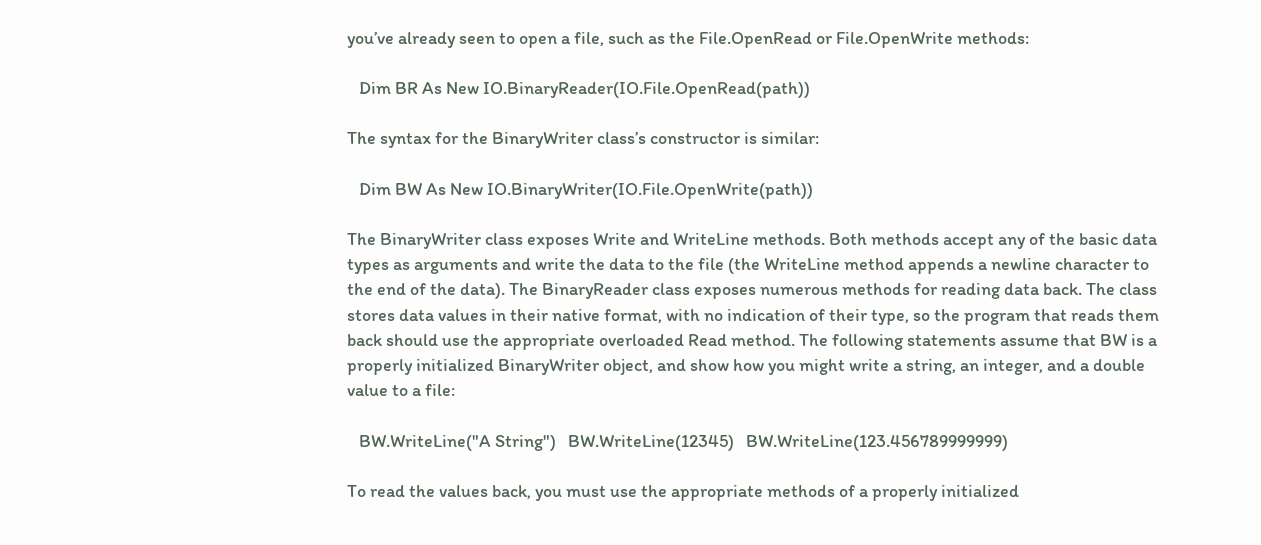you’ve already seen to open a file, such as the File.OpenRead or File.OpenWrite methods:

   Dim BR As New IO.BinaryReader(IO.File.OpenRead(path))

The syntax for the BinaryWriter class’s constructor is similar:

   Dim BW As New IO.BinaryWriter(IO.File.OpenWrite(path))

The BinaryWriter class exposes Write and WriteLine methods. Both methods accept any of the basic data types as arguments and write the data to the file (the WriteLine method appends a newline character to the end of the data). The BinaryReader class exposes numerous methods for reading data back. The class stores data values in their native format, with no indication of their type, so the program that reads them back should use the appropriate overloaded Read method. The following statements assume that BW is a properly initialized BinaryWriter object, and show how you might write a string, an integer, and a double value to a file:

   BW.WriteLine("A String")   BW.WriteLine(12345)   BW.WriteLine(123.456789999999)

To read the values back, you must use the appropriate methods of a properly initialized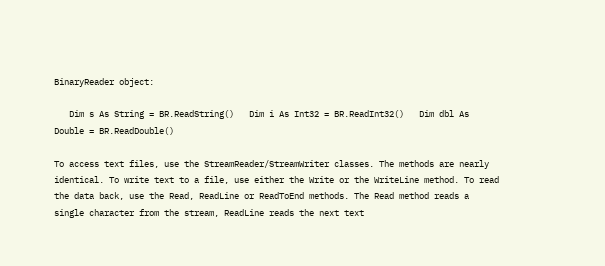BinaryReader object:

   Dim s As String = BR.ReadString()   Dim i As Int32 = BR.ReadInt32()   Dim dbl As Double = BR.ReadDouble()

To access text files, use the StreamReader/StreamWriter classes. The methods are nearly identical. To write text to a file, use either the Write or the WriteLine method. To read the data back, use the Read, ReadLine or ReadToEnd methods. The Read method reads a single character from the stream, ReadLine reads the next text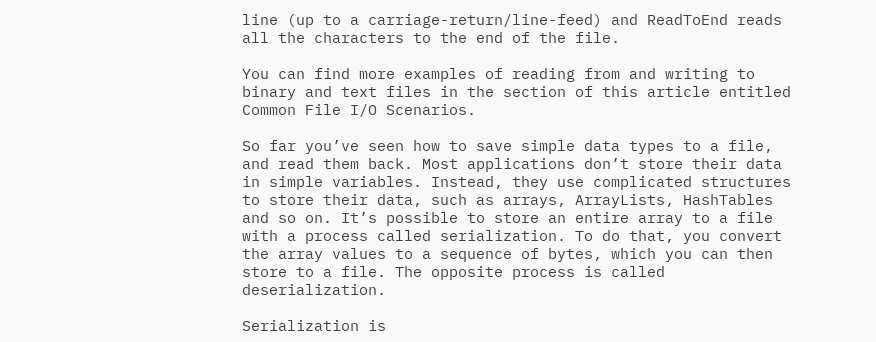line (up to a carriage-return/line-feed) and ReadToEnd reads all the characters to the end of the file.

You can find more examples of reading from and writing to binary and text files in the section of this article entitled Common File I/O Scenarios.

So far you’ve seen how to save simple data types to a file, and read them back. Most applications don’t store their data in simple variables. Instead, they use complicated structures to store their data, such as arrays, ArrayLists, HashTables and so on. It’s possible to store an entire array to a file with a process called serialization. To do that, you convert the array values to a sequence of bytes, which you can then store to a file. The opposite process is called deserialization.

Serialization is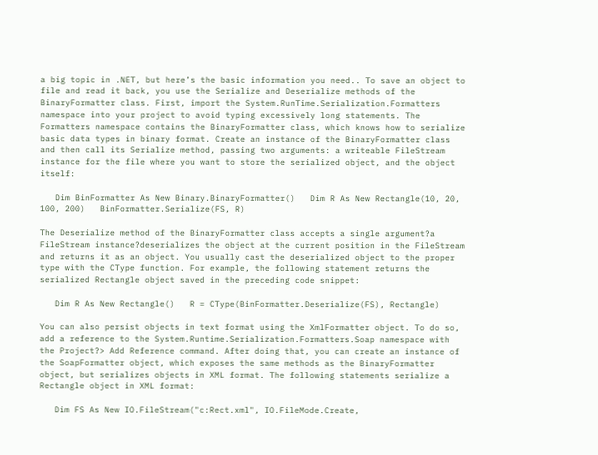a big topic in .NET, but here’s the basic information you need.. To save an object to file and read it back, you use the Serialize and Deserialize methods of the BinaryFormatter class. First, import the System.RunTime.Serialization.Formatters namespace into your project to avoid typing excessively long statements. The Formatters namespace contains the BinaryFormatter class, which knows how to serialize basic data types in binary format. Create an instance of the BinaryFormatter class and then call its Serialize method, passing two arguments: a writeable FileStream instance for the file where you want to store the serialized object, and the object itself:

   Dim BinFormatter As New Binary.BinaryFormatter()   Dim R As New Rectangle(10, 20, 100, 200)   BinFormatter.Serialize(FS, R)

The Deserialize method of the BinaryFormatter class accepts a single argument?a FileStream instance?deserializes the object at the current position in the FileStream and returns it as an object. You usually cast the deserialized object to the proper type with the CType function. For example, the following statement returns the serialized Rectangle object saved in the preceding code snippet:

   Dim R As New Rectangle()   R = CType(BinFormatter.Deserialize(FS), Rectangle)

You can also persist objects in text format using the XmlFormatter object. To do so, add a reference to the System.Runtime.Serialization.Formatters.Soap namespace with the Project?> Add Reference command. After doing that, you can create an instance of the SoapFormatter object, which exposes the same methods as the BinaryFormatter object, but serializes objects in XML format. The following statements serialize a Rectangle object in XML format:

   Dim FS As New IO.FileStream("c:Rect.xml", IO.FileMode.Create,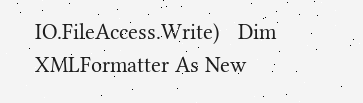IO.FileAccess.Write)   Dim XMLFormatter As New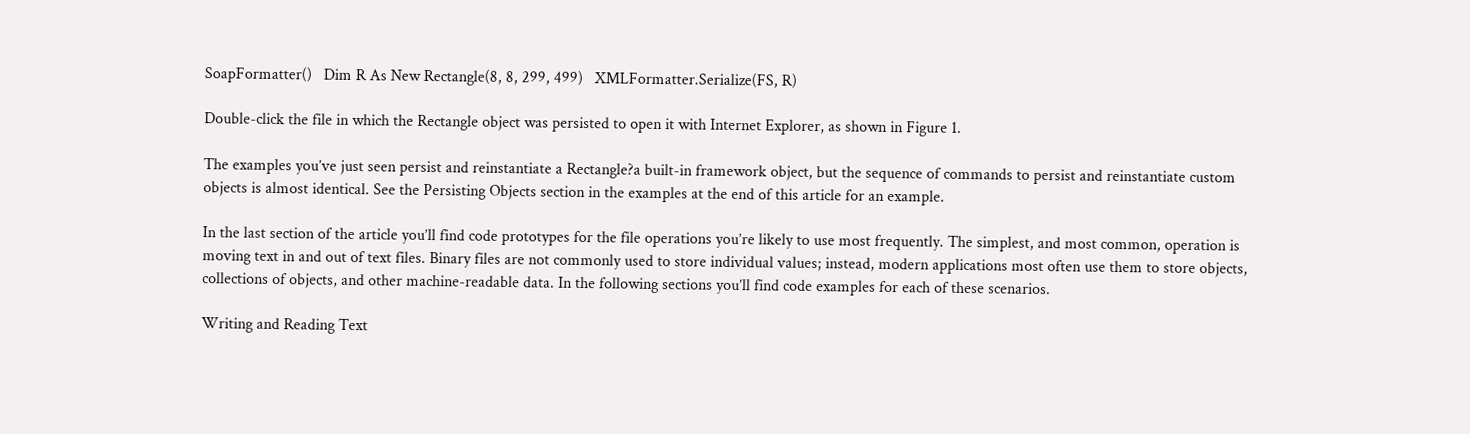SoapFormatter()   Dim R As New Rectangle(8, 8, 299, 499)   XMLFormatter.Serialize(FS, R)

Double-click the file in which the Rectangle object was persisted to open it with Internet Explorer, as shown in Figure 1.

The examples you’ve just seen persist and reinstantiate a Rectangle?a built-in framework object, but the sequence of commands to persist and reinstantiate custom objects is almost identical. See the Persisting Objects section in the examples at the end of this article for an example.

In the last section of the article you’ll find code prototypes for the file operations you’re likely to use most frequently. The simplest, and most common, operation is moving text in and out of text files. Binary files are not commonly used to store individual values; instead, modern applications most often use them to store objects, collections of objects, and other machine-readable data. In the following sections you’ll find code examples for each of these scenarios.

Writing and Reading Text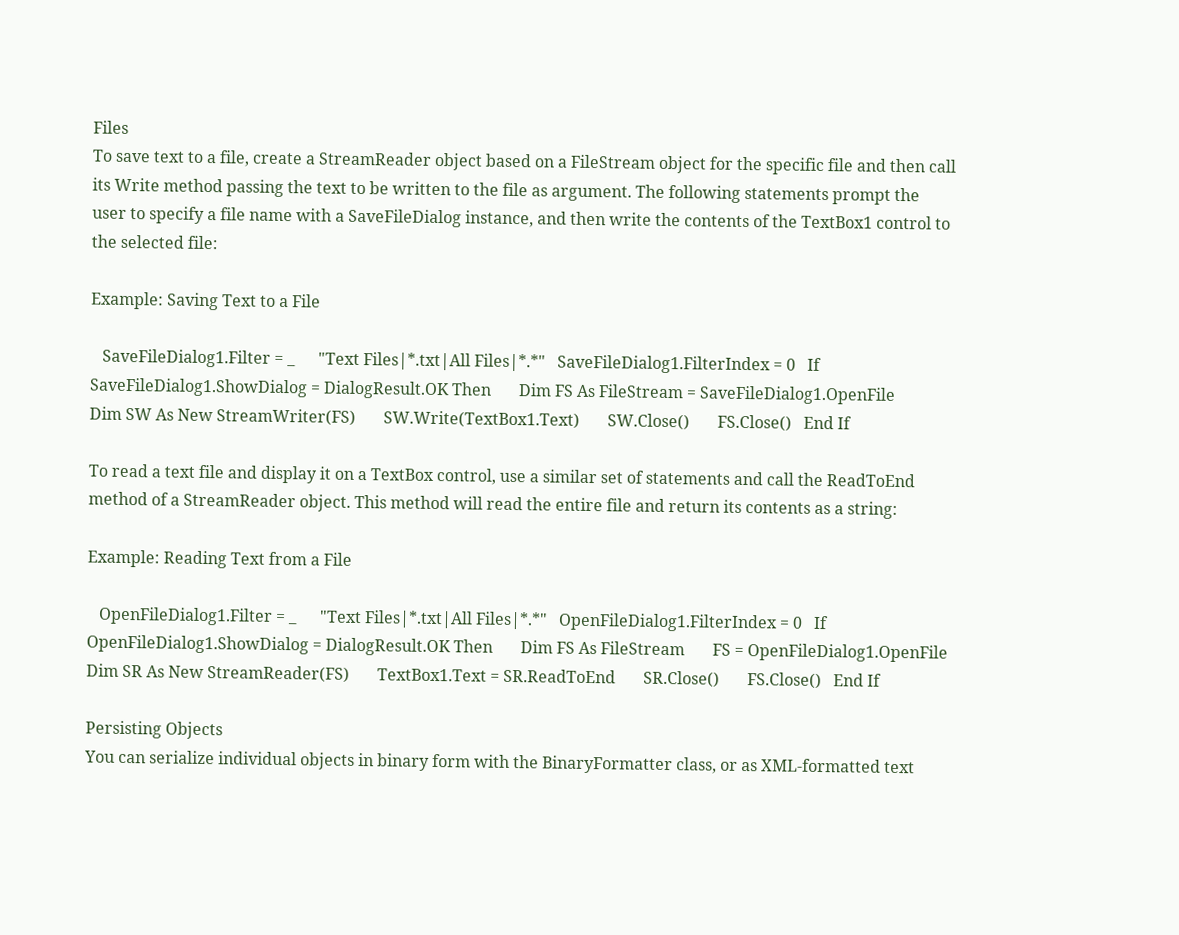Files
To save text to a file, create a StreamReader object based on a FileStream object for the specific file and then call its Write method passing the text to be written to the file as argument. The following statements prompt the user to specify a file name with a SaveFileDialog instance, and then write the contents of the TextBox1 control to the selected file:

Example: Saving Text to a File

   SaveFileDialog1.Filter = _      "Text Files|*.txt|All Files|*.*"   SaveFileDialog1.FilterIndex = 0   If SaveFileDialog1.ShowDialog = DialogResult.OK Then       Dim FS As FileStream = SaveFileDialog1.OpenFile       Dim SW As New StreamWriter(FS)       SW.Write(TextBox1.Text)       SW.Close()       FS.Close()   End If

To read a text file and display it on a TextBox control, use a similar set of statements and call the ReadToEnd method of a StreamReader object. This method will read the entire file and return its contents as a string:

Example: Reading Text from a File

   OpenFileDialog1.Filter = _      "Text Files|*.txt|All Files|*.*"   OpenFileDialog1.FilterIndex = 0   If OpenFileDialog1.ShowDialog = DialogResult.OK Then       Dim FS As FileStream       FS = OpenFileDialog1.OpenFile       Dim SR As New StreamReader(FS)       TextBox1.Text = SR.ReadToEnd       SR.Close()       FS.Close()   End If

Persisting Objects
You can serialize individual objects in binary form with the BinaryFormatter class, or as XML-formatted text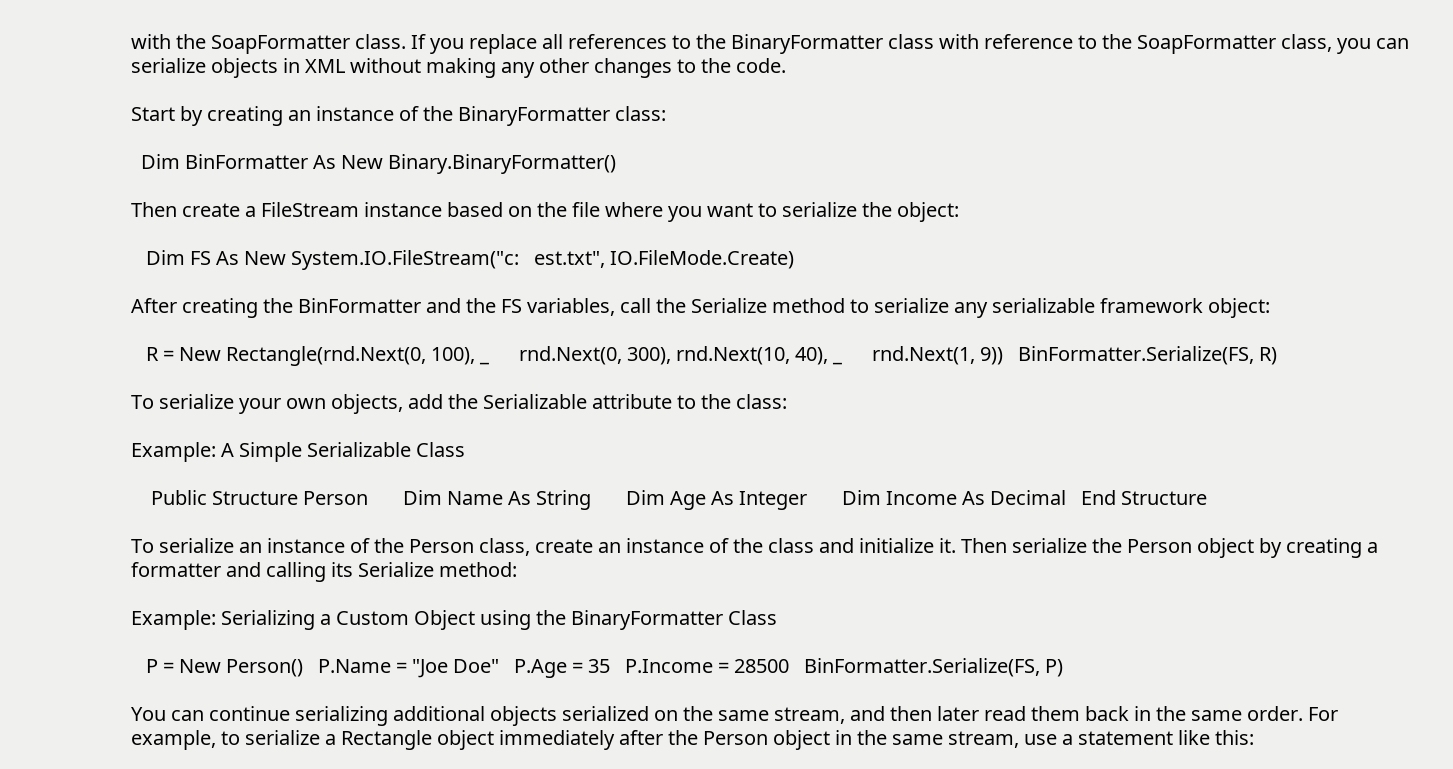with the SoapFormatter class. If you replace all references to the BinaryFormatter class with reference to the SoapFormatter class, you can serialize objects in XML without making any other changes to the code.

Start by creating an instance of the BinaryFormatter class:

  Dim BinFormatter As New Binary.BinaryFormatter()

Then create a FileStream instance based on the file where you want to serialize the object:

   Dim FS As New System.IO.FileStream("c:   est.txt", IO.FileMode.Create)

After creating the BinFormatter and the FS variables, call the Serialize method to serialize any serializable framework object:

   R = New Rectangle(rnd.Next(0, 100), _      rnd.Next(0, 300), rnd.Next(10, 40), _      rnd.Next(1, 9))   BinFormatter.Serialize(FS, R)

To serialize your own objects, add the Serializable attribute to the class:

Example: A Simple Serializable Class

    Public Structure Person       Dim Name As String       Dim Age As Integer       Dim Income As Decimal   End Structure

To serialize an instance of the Person class, create an instance of the class and initialize it. Then serialize the Person object by creating a formatter and calling its Serialize method:

Example: Serializing a Custom Object using the BinaryFormatter Class

   P = New Person()   P.Name = "Joe Doe"   P.Age = 35   P.Income = 28500   BinFormatter.Serialize(FS, P)

You can continue serializing additional objects serialized on the same stream, and then later read them back in the same order. For example, to serialize a Rectangle object immediately after the Person object in the same stream, use a statement like this: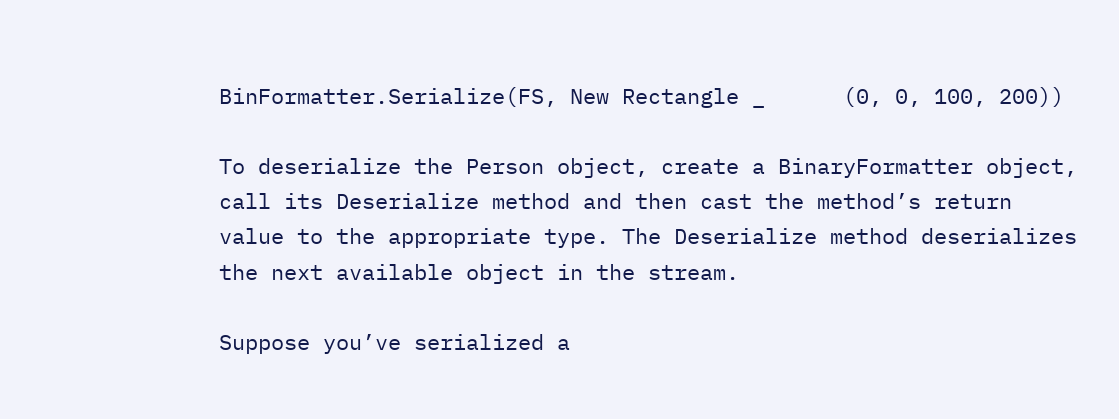BinFormatter.Serialize(FS, New Rectangle _      (0, 0, 100, 200))

To deserialize the Person object, create a BinaryFormatter object, call its Deserialize method and then cast the method’s return value to the appropriate type. The Deserialize method deserializes the next available object in the stream.

Suppose you’ve serialized a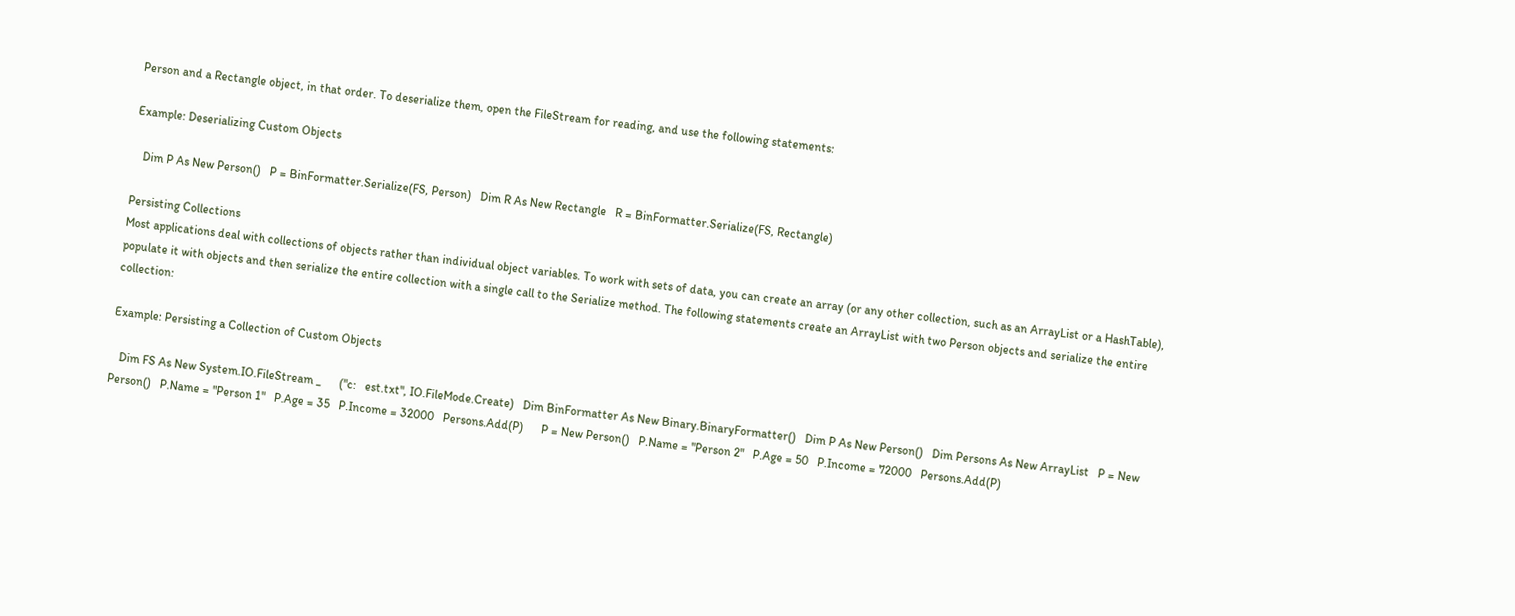Person and a Rectangle object, in that order. To deserialize them, open the FileStream for reading, and use the following statements:

Example: Deserializing Custom Objects

   Dim P As New Person()   P = BinFormatter.Serialize(FS, Person)   Dim R As New Rectangle   R = BinFormatter.Serialize(FS, Rectangle)

Persisting Collections
Most applications deal with collections of objects rather than individual object variables. To work with sets of data, you can create an array (or any other collection, such as an ArrayList or a HashTable), populate it with objects and then serialize the entire collection with a single call to the Serialize method. The following statements create an ArrayList with two Person objects and serialize the entire collection:

Example: Persisting a Collection of Custom Objects

   Dim FS As New System.IO.FileStream _      ("c:   est.txt", IO.FileMode.Create)   Dim BinFormatter As New Binary.BinaryFormatter()   Dim P As New Person()   Dim Persons As New ArrayList   P = New Person()   P.Name = "Person 1"   P.Age = 35   P.Income = 32000   Persons.Add(P)      P = New Person()   P.Name = "Person 2"   P.Age = 50   P.Income = 72000   Persons.Add(P)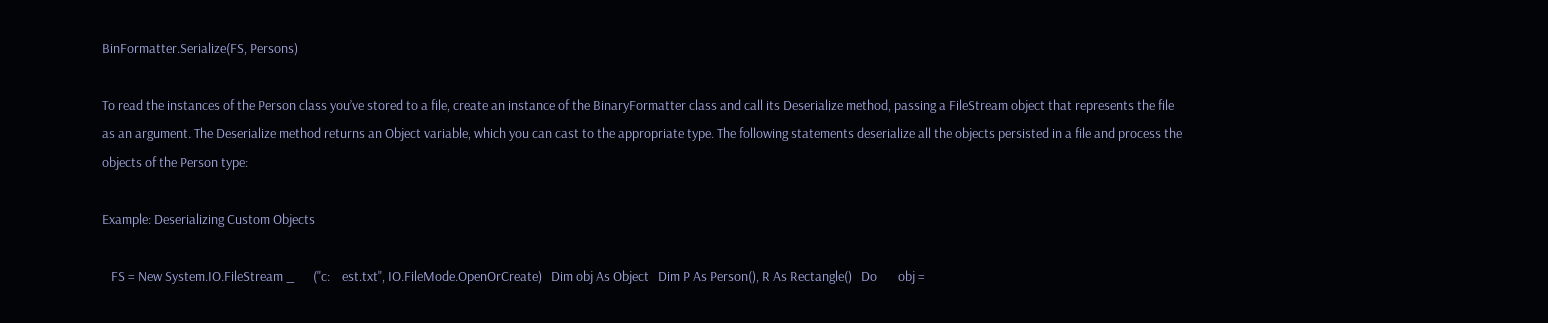BinFormatter.Serialize(FS, Persons)

To read the instances of the Person class you’ve stored to a file, create an instance of the BinaryFormatter class and call its Deserialize method, passing a FileStream object that represents the file as an argument. The Deserialize method returns an Object variable, which you can cast to the appropriate type. The following statements deserialize all the objects persisted in a file and process the objects of the Person type:

Example: Deserializing Custom Objects

   FS = New System.IO.FileStream _      ("c:    est.txt", IO.FileMode.OpenOrCreate)   Dim obj As Object   Dim P As Person(), R As Rectangle()   Do       obj =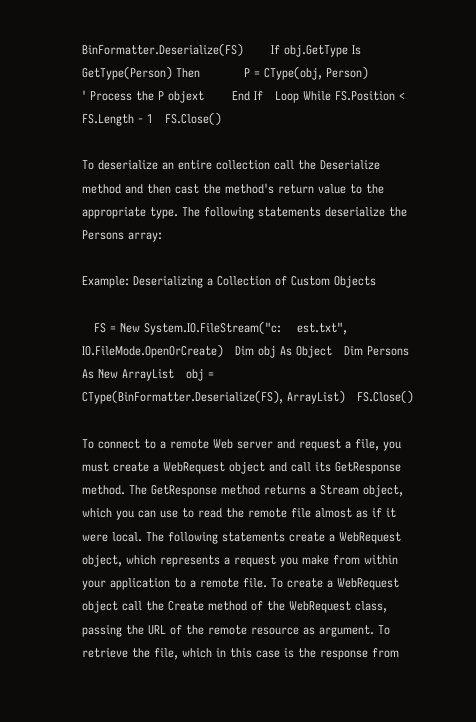BinFormatter.Deserialize(FS)       If obj.GetType Is GetType(Person) Then           P = CType(obj, Person)           ' Process the P objext       End If   Loop While FS.Position < FS.Length - 1   FS.Close()

To deserialize an entire collection call the Deserialize method and then cast the method's return value to the appropriate type. The following statements deserialize the Persons array:

Example: Deserializing a Collection of Custom Objects

   FS = New System.IO.FileStream("c:    est.txt", IO.FileMode.OpenOrCreate)   Dim obj As Object   Dim Persons As New ArrayList   obj = CType(BinFormatter.Deserialize(FS), ArrayList)   FS.Close()

To connect to a remote Web server and request a file, you must create a WebRequest object and call its GetResponse method. The GetResponse method returns a Stream object, which you can use to read the remote file almost as if it were local. The following statements create a WebRequest object, which represents a request you make from within your application to a remote file. To create a WebRequest object call the Create method of the WebRequest class, passing the URL of the remote resource as argument. To retrieve the file, which in this case is the response from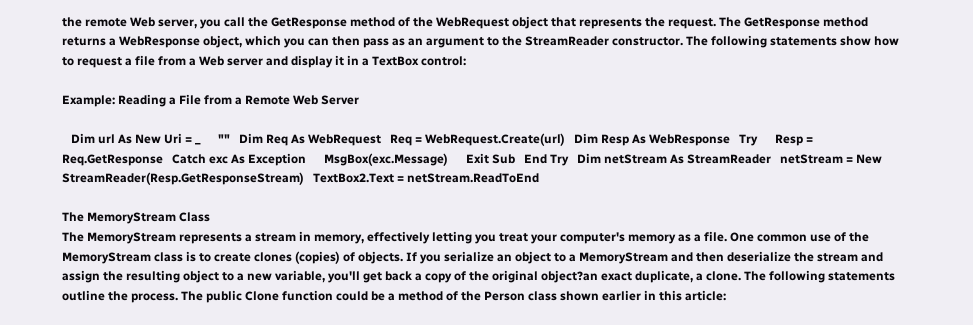the remote Web server, you call the GetResponse method of the WebRequest object that represents the request. The GetResponse method returns a WebResponse object, which you can then pass as an argument to the StreamReader constructor. The following statements show how to request a file from a Web server and display it in a TextBox control:

Example: Reading a File from a Remote Web Server

   Dim url As New Uri = _      ""   Dim Req As WebRequest   Req = WebRequest.Create(url)   Dim Resp As WebResponse   Try      Resp = Req.GetResponse   Catch exc As Exception      MsgBox(exc.Message)      Exit Sub   End Try   Dim netStream As StreamReader   netStream = New StreamReader(Resp.GetResponseStream)   TextBox2.Text = netStream.ReadToEnd

The MemoryStream Class
The MemoryStream represents a stream in memory, effectively letting you treat your computer's memory as a file. One common use of the MemoryStream class is to create clones (copies) of objects. If you serialize an object to a MemoryStream and then deserialize the stream and assign the resulting object to a new variable, you'll get back a copy of the original object?an exact duplicate, a clone. The following statements outline the process. The public Clone function could be a method of the Person class shown earlier in this article: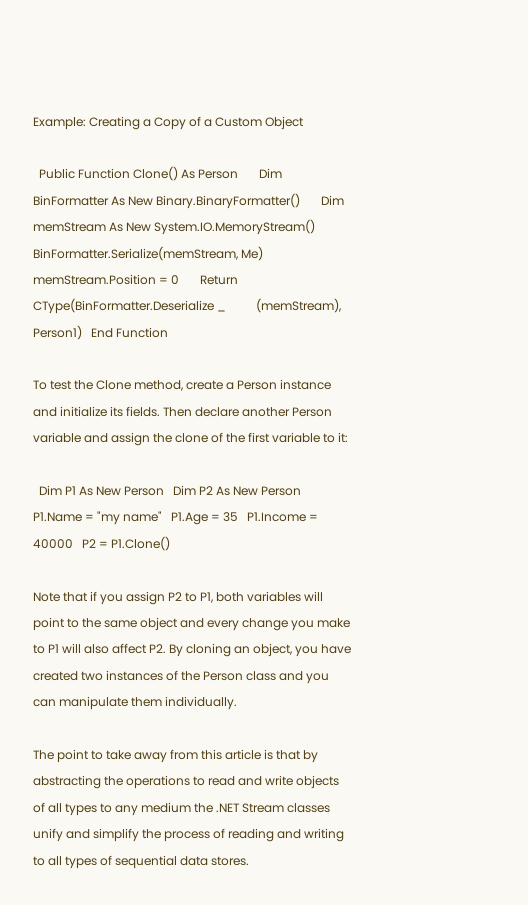Example: Creating a Copy of a Custom Object

  Public Function Clone() As Person       Dim BinFormatter As New Binary.BinaryFormatter()       Dim memStream As New System.IO.MemoryStream()       BinFormatter.Serialize(memStream, Me)       memStream.Position = 0       Return CType(BinFormatter.Deserialize _          (memStream), Person1)   End Function

To test the Clone method, create a Person instance and initialize its fields. Then declare another Person variable and assign the clone of the first variable to it:

  Dim P1 As New Person   Dim P2 As New Person   P1.Name = "my name"   P1.Age = 35   P1.Income = 40000   P2 = P1.Clone()

Note that if you assign P2 to P1, both variables will point to the same object and every change you make to P1 will also affect P2. By cloning an object, you have created two instances of the Person class and you can manipulate them individually.

The point to take away from this article is that by abstracting the operations to read and write objects of all types to any medium the .NET Stream classes unify and simplify the process of reading and writing to all types of sequential data stores.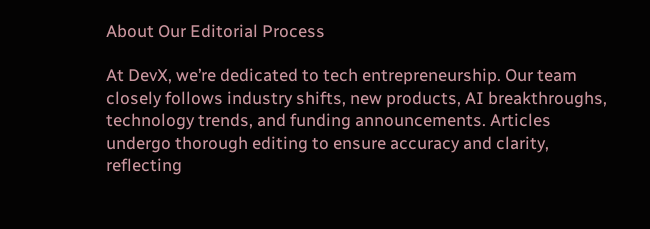About Our Editorial Process

At DevX, we’re dedicated to tech entrepreneurship. Our team closely follows industry shifts, new products, AI breakthroughs, technology trends, and funding announcements. Articles undergo thorough editing to ensure accuracy and clarity, reflecting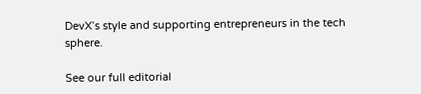DevX’s style and supporting entrepreneurs in the tech sphere.

See our full editorial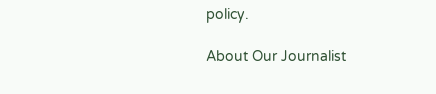policy.

About Our Journalist